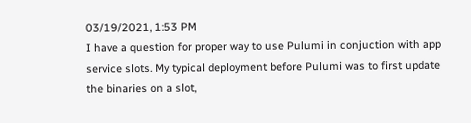03/19/2021, 1:53 PM
I have a question for proper way to use Pulumi in conjuction with app service slots. My typical deployment before Pulumi was to first update the binaries on a slot,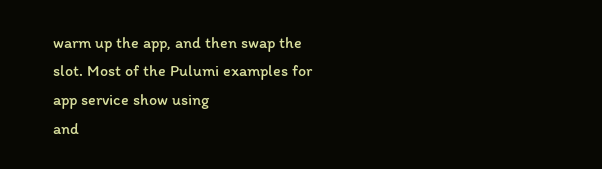warm up the app, and then swap the slot. Most of the Pulumi examples for app service show using
and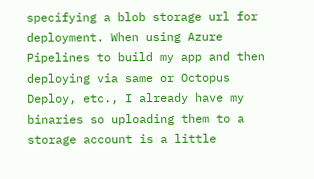specifying a blob storage url for deployment. When using Azure Pipelines to build my app and then deploying via same or Octopus Deploy, etc., I already have my binaries so uploading them to a storage account is a little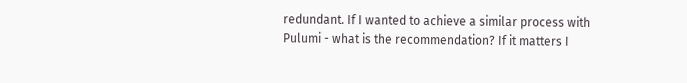redundant. If I wanted to achieve a similar process with Pulumi - what is the recommendation? If it matters I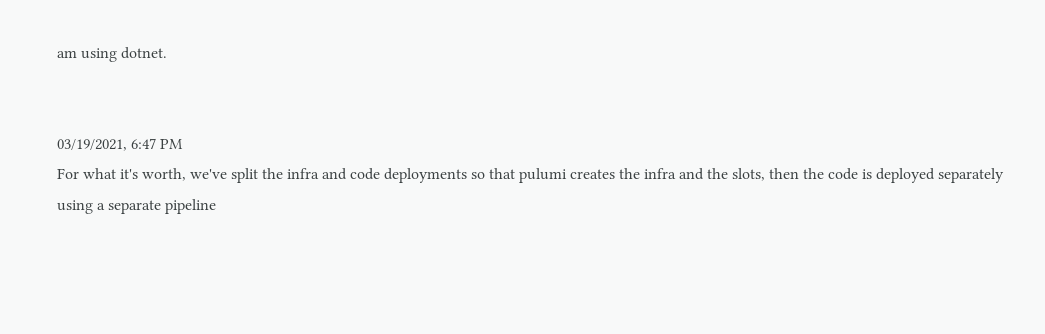am using dotnet.


03/19/2021, 6:47 PM
For what it's worth, we've split the infra and code deployments so that pulumi creates the infra and the slots, then the code is deployed separately using a separate pipeline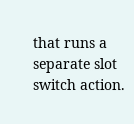that runs a separate slot switch action.